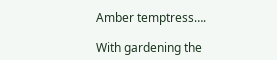Amber temptress….

With gardening the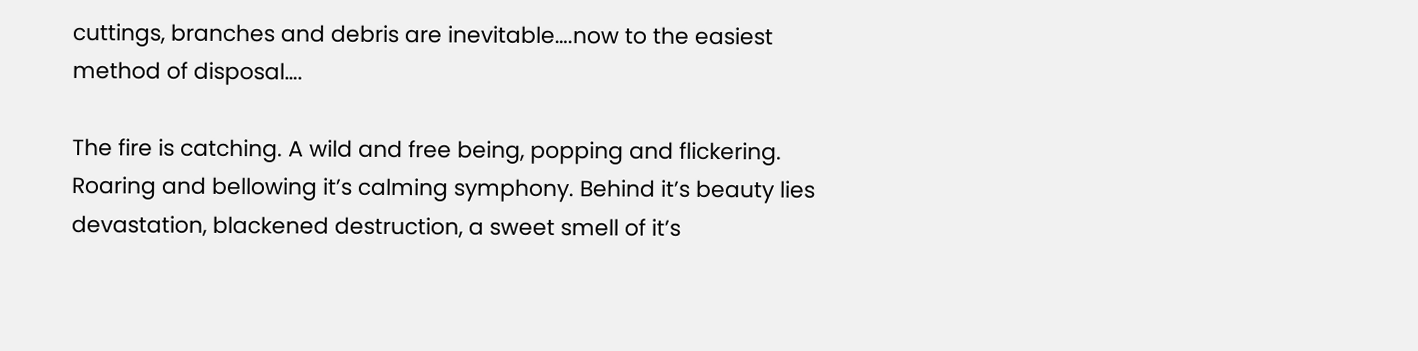cuttings, branches and debris are inevitable….now to the easiest method of disposal….

The fire is catching. A wild and free being, popping and flickering. Roaring and bellowing it’s calming symphony. Behind it’s beauty lies devastation, blackened destruction, a sweet smell of it’s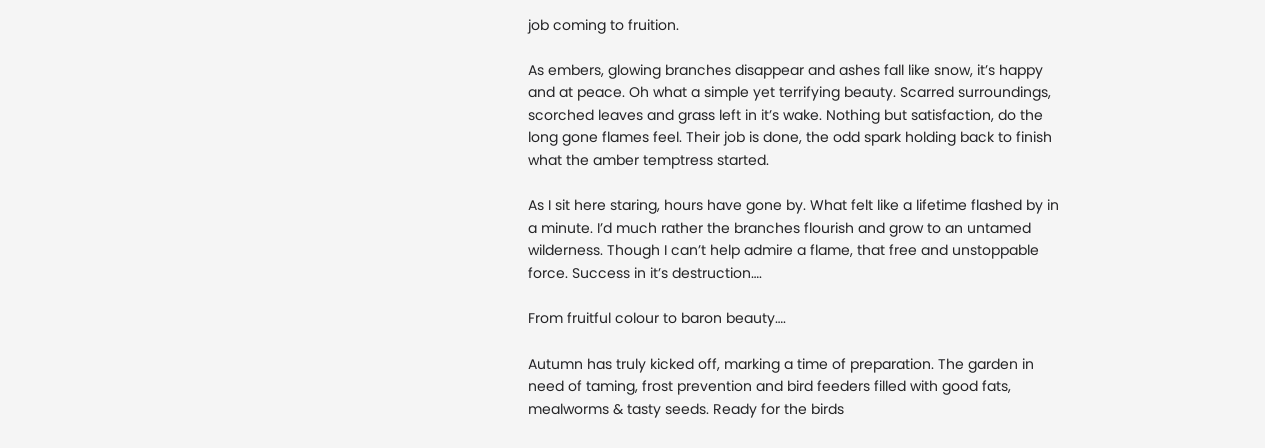job coming to fruition.

As embers, glowing branches disappear and ashes fall like snow, it’s happy and at peace. Oh what a simple yet terrifying beauty. Scarred surroundings, scorched leaves and grass left in it’s wake. Nothing but satisfaction, do the long gone flames feel. Their job is done, the odd spark holding back to finish what the amber temptress started.

As I sit here staring, hours have gone by. What felt like a lifetime flashed by in a minute. I’d much rather the branches flourish and grow to an untamed wilderness. Though I can’t help admire a flame, that free and unstoppable force. Success in it’s destruction….

From fruitful colour to baron beauty….

Autumn has truly kicked off, marking a time of preparation. The garden in need of taming, frost prevention and bird feeders filled with good fats, mealworms & tasty seeds. Ready for the birds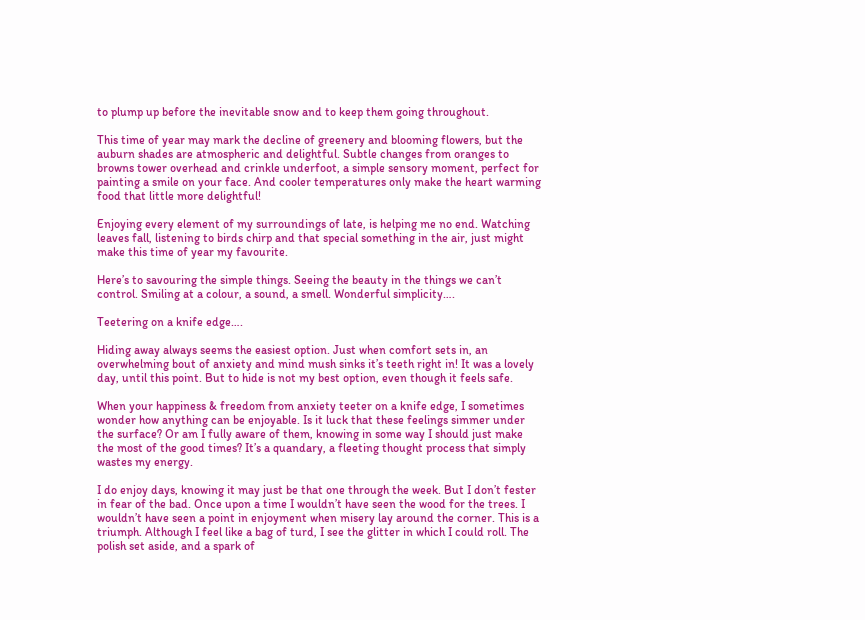to plump up before the inevitable snow and to keep them going throughout.

This time of year may mark the decline of greenery and blooming flowers, but the auburn shades are atmospheric and delightful. Subtle changes from oranges to browns tower overhead and crinkle underfoot, a simple sensory moment, perfect for painting a smile on your face. And cooler temperatures only make the heart warming food that little more delightful!

Enjoying every element of my surroundings of late, is helping me no end. Watching leaves fall, listening to birds chirp and that special something in the air, just might make this time of year my favourite.

Here’s to savouring the simple things. Seeing the beauty in the things we can’t control. Smiling at a colour, a sound, a smell. Wonderful simplicity….

Teetering on a knife edge….

Hiding away always seems the easiest option. Just when comfort sets in, an overwhelming bout of anxiety and mind mush sinks it’s teeth right in! It was a lovely day, until this point. But to hide is not my best option, even though it feels safe.

When your happiness & freedom from anxiety teeter on a knife edge, I sometimes wonder how anything can be enjoyable. Is it luck that these feelings simmer under the surface? Or am I fully aware of them, knowing in some way I should just make the most of the good times? It’s a quandary, a fleeting thought process that simply wastes my energy.

I do enjoy days, knowing it may just be that one through the week. But I don’t fester in fear of the bad. Once upon a time I wouldn’t have seen the wood for the trees. I wouldn’t have seen a point in enjoyment when misery lay around the corner. This is a triumph. Although I feel like a bag of turd, I see the glitter in which I could roll. The polish set aside, and a spark of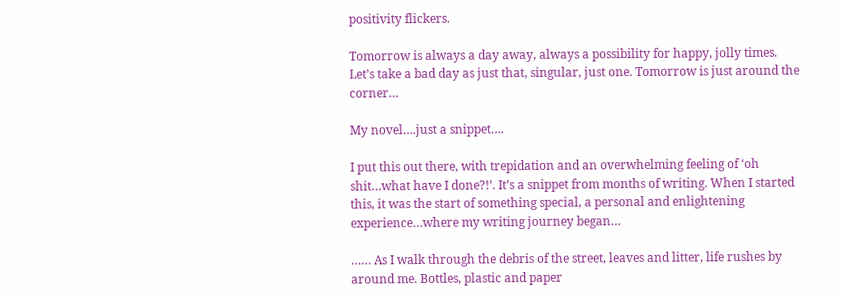positivity flickers.

Tomorrow is always a day away, always a possibility for happy, jolly times. Let’s take a bad day as just that, singular, just one. Tomorrow is just around the corner…

My novel….just a snippet….

I put this out there, with trepidation and an overwhelming feeling of ‘oh shit…what have I done?!’. It’s a snippet from months of writing. When I started this, it was the start of something special, a personal and enlightening experience…where my writing journey began…

…… As I walk through the debris of the street, leaves and litter, life rushes by around me. Bottles, plastic and paper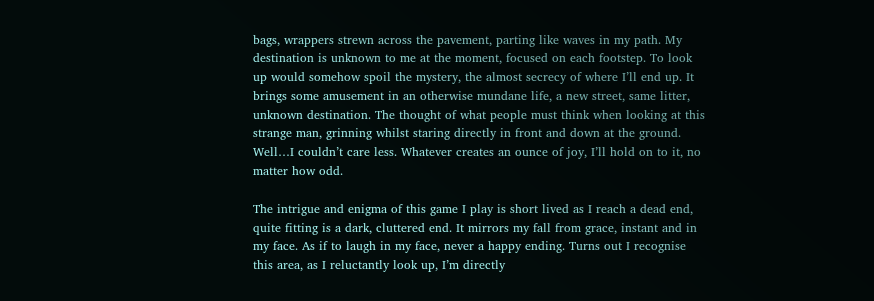bags, wrappers strewn across the pavement, parting like waves in my path. My destination is unknown to me at the moment, focused on each footstep. To look up would somehow spoil the mystery, the almost secrecy of where I’ll end up. It brings some amusement in an otherwise mundane life, a new street, same litter, unknown destination. The thought of what people must think when looking at this strange man, grinning whilst staring directly in front and down at the ground. Well…I couldn’t care less. Whatever creates an ounce of joy, I’ll hold on to it, no matter how odd.

The intrigue and enigma of this game I play is short lived as I reach a dead end, quite fitting is a dark, cluttered end. It mirrors my fall from grace, instant and in my face. As if to laugh in my face, never a happy ending. Turns out I recognise this area, as I reluctantly look up, I’m directly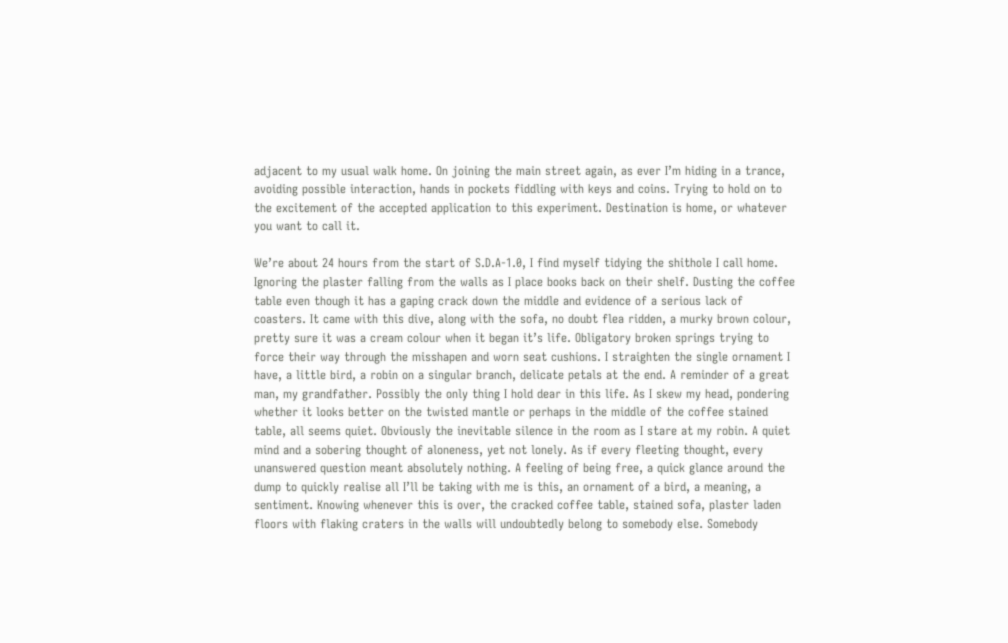adjacent to my usual walk home. On joining the main street again, as ever I’m hiding in a trance, avoiding possible interaction, hands in pockets fiddling with keys and coins. Trying to hold on to the excitement of the accepted application to this experiment. Destination is home, or whatever you want to call it.

We’re about 24 hours from the start of S.D.A-1.0, I find myself tidying the shithole I call home. Ignoring the plaster falling from the walls as I place books back on their shelf. Dusting the coffee table even though it has a gaping crack down the middle and evidence of a serious lack of coasters. It came with this dive, along with the sofa, no doubt flea ridden, a murky brown colour, pretty sure it was a cream colour when it began it’s life. Obligatory broken springs trying to force their way through the misshapen and worn seat cushions. I straighten the single ornament I have, a little bird, a robin on a singular branch, delicate petals at the end. A reminder of a great man, my grandfather. Possibly the only thing I hold dear in this life. As I skew my head, pondering whether it looks better on the twisted mantle or perhaps in the middle of the coffee stained table, all seems quiet. Obviously the inevitable silence in the room as I stare at my robin. A quiet mind and a sobering thought of aloneness, yet not lonely. As if every fleeting thought, every unanswered question meant absolutely nothing. A feeling of being free, a quick glance around the dump to quickly realise all I’ll be taking with me is this, an ornament of a bird, a meaning, a sentiment. Knowing whenever this is over, the cracked coffee table, stained sofa, plaster laden floors with flaking craters in the walls will undoubtedly belong to somebody else. Somebody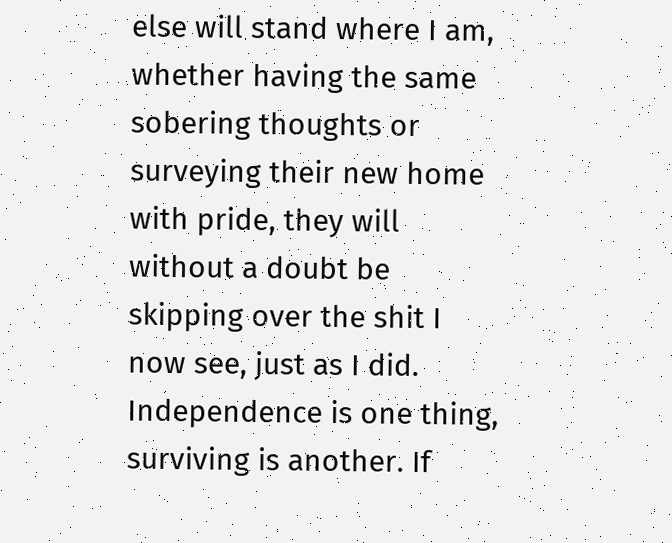else will stand where I am, whether having the same sobering thoughts or surveying their new home with pride, they will without a doubt be skipping over the shit I now see, just as I did. Independence is one thing, surviving is another. If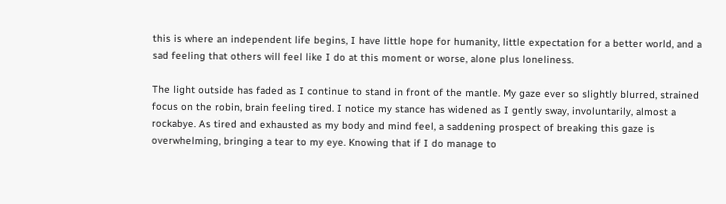this is where an independent life begins, I have little hope for humanity, little expectation for a better world, and a sad feeling that others will feel like I do at this moment or worse, alone plus loneliness.

The light outside has faded as I continue to stand in front of the mantle. My gaze ever so slightly blurred, strained focus on the robin, brain feeling tired. I notice my stance has widened as I gently sway, involuntarily, almost a rockabye. As tired and exhausted as my body and mind feel, a saddening prospect of breaking this gaze is overwhelming, bringing a tear to my eye. Knowing that if I do manage to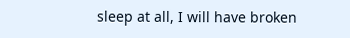sleep at all, I will have broken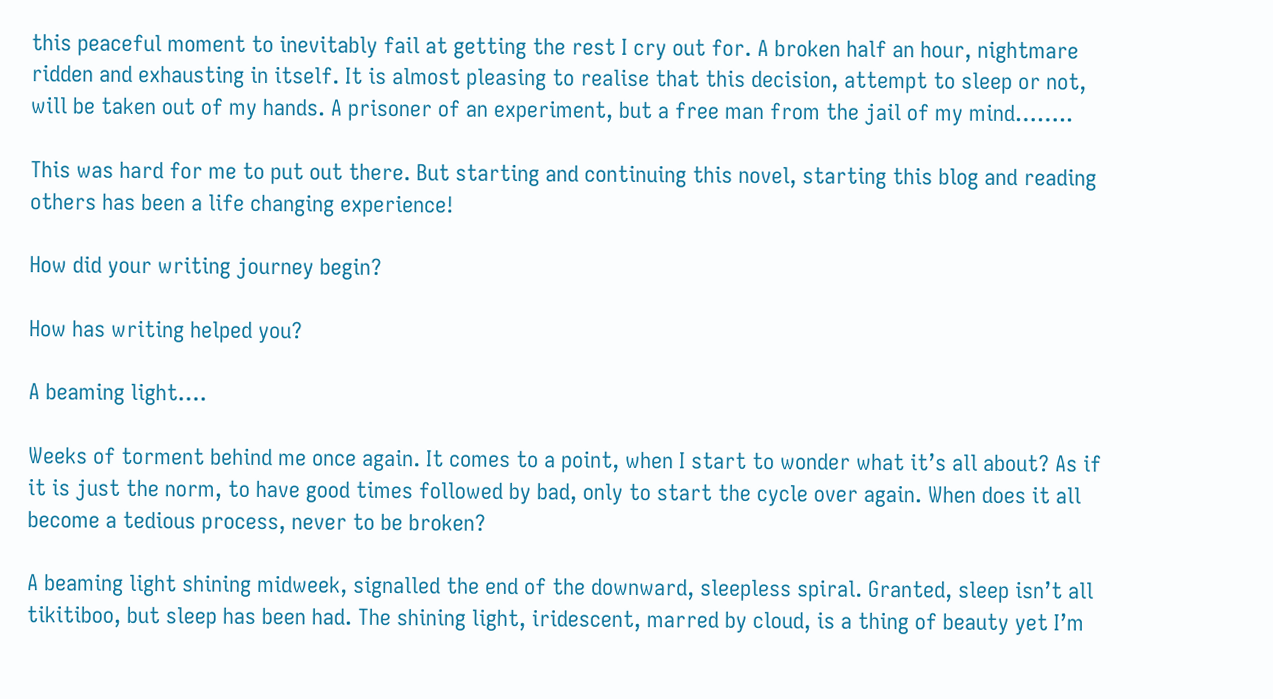this peaceful moment to inevitably fail at getting the rest I cry out for. A broken half an hour, nightmare ridden and exhausting in itself. It is almost pleasing to realise that this decision, attempt to sleep or not, will be taken out of my hands. A prisoner of an experiment, but a free man from the jail of my mind……..

This was hard for me to put out there. But starting and continuing this novel, starting this blog and reading others has been a life changing experience!

How did your writing journey begin?

How has writing helped you?

A beaming light….

Weeks of torment behind me once again. It comes to a point, when I start to wonder what it’s all about? As if it is just the norm, to have good times followed by bad, only to start the cycle over again. When does it all become a tedious process, never to be broken?

A beaming light shining midweek, signalled the end of the downward, sleepless spiral. Granted, sleep isn’t all tikitiboo, but sleep has been had. The shining light, iridescent, marred by cloud, is a thing of beauty yet I’m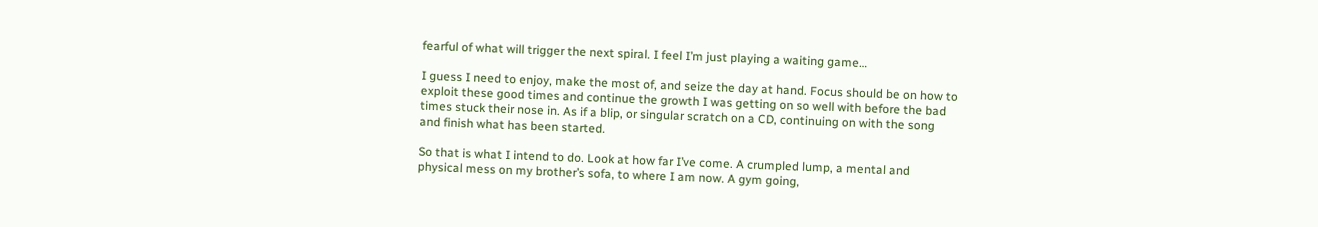fearful of what will trigger the next spiral. I feel I’m just playing a waiting game…

I guess I need to enjoy, make the most of, and seize the day at hand. Focus should be on how to exploit these good times and continue the growth I was getting on so well with before the bad times stuck their nose in. As if a blip, or singular scratch on a CD, continuing on with the song and finish what has been started.

So that is what I intend to do. Look at how far I’ve come. A crumpled lump, a mental and physical mess on my brother’s sofa, to where I am now. A gym going,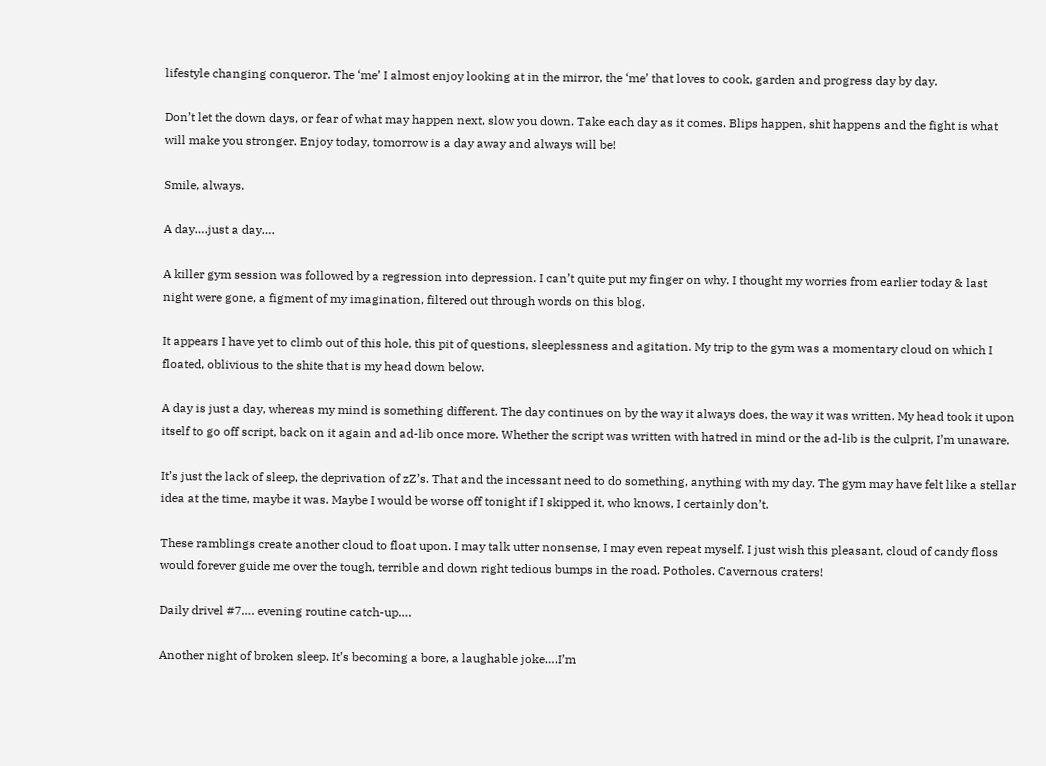lifestyle changing conqueror. The ‘me’ I almost enjoy looking at in the mirror, the ‘me’ that loves to cook, garden and progress day by day.

Don’t let the down days, or fear of what may happen next, slow you down. Take each day as it comes. Blips happen, shit happens and the fight is what will make you stronger. Enjoy today, tomorrow is a day away and always will be!

Smile, always.

A day….just a day….

A killer gym session was followed by a regression into depression. I can’t quite put my finger on why. I thought my worries from earlier today & last night were gone, a figment of my imagination, filtered out through words on this blog.

It appears I have yet to climb out of this hole, this pit of questions, sleeplessness and agitation. My trip to the gym was a momentary cloud on which I floated, oblivious to the shite that is my head down below.

A day is just a day, whereas my mind is something different. The day continues on by the way it always does, the way it was written. My head took it upon itself to go off script, back on it again and ad-lib once more. Whether the script was written with hatred in mind or the ad-lib is the culprit, I’m unaware.

It’s just the lack of sleep, the deprivation of zZ’s. That and the incessant need to do something, anything with my day. The gym may have felt like a stellar idea at the time, maybe it was. Maybe I would be worse off tonight if I skipped it, who knows, I certainly don’t.

These ramblings create another cloud to float upon. I may talk utter nonsense, I may even repeat myself. I just wish this pleasant, cloud of candy floss would forever guide me over the tough, terrible and down right tedious bumps in the road. Potholes. Cavernous craters!

Daily drivel #7…. evening routine catch-up….

Another night of broken sleep. It’s becoming a bore, a laughable joke….I’m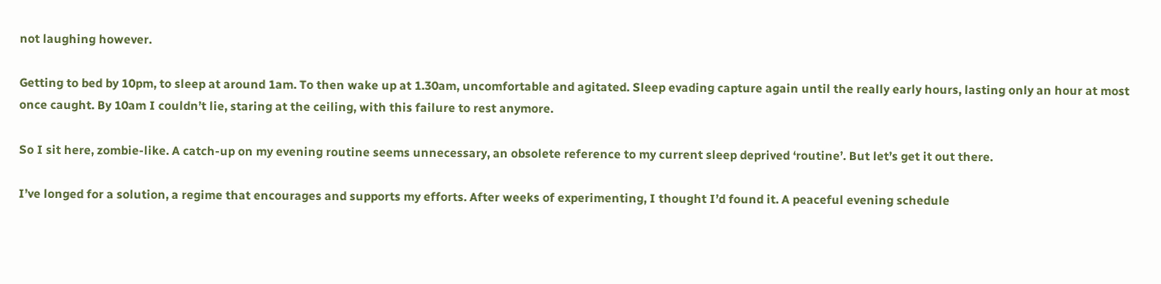not laughing however.

Getting to bed by 10pm, to sleep at around 1am. To then wake up at 1.30am, uncomfortable and agitated. Sleep evading capture again until the really early hours, lasting only an hour at most once caught. By 10am I couldn’t lie, staring at the ceiling, with this failure to rest anymore.

So I sit here, zombie-like. A catch-up on my evening routine seems unnecessary, an obsolete reference to my current sleep deprived ‘routine’. But let’s get it out there.

I’ve longed for a solution, a regime that encourages and supports my efforts. After weeks of experimenting, I thought I’d found it. A peaceful evening schedule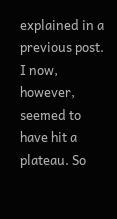explained in a previous post. I now, however, seemed to have hit a plateau. So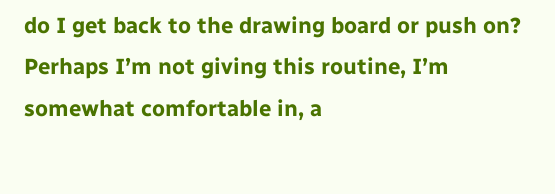do I get back to the drawing board or push on? Perhaps I’m not giving this routine, I’m somewhat comfortable in, a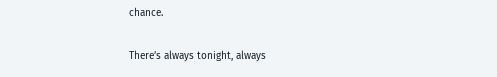chance.

There’s always tonight, always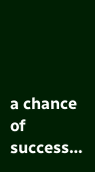a chance of success…